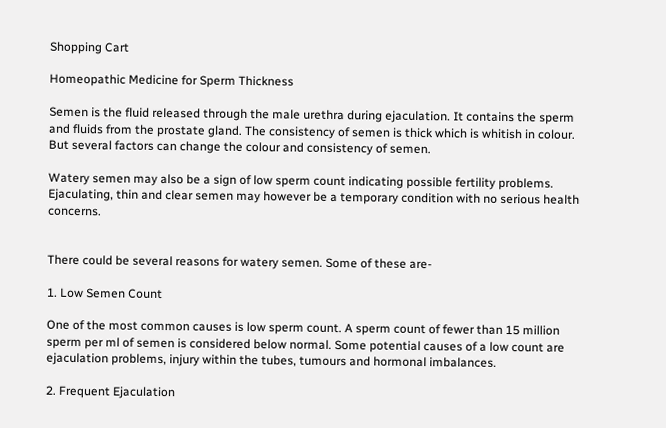Shopping Cart

Homeopathic Medicine for Sperm Thickness

Semen is the fluid released through the male urethra during ejaculation. It contains the sperm and fluids from the prostate gland. The consistency of semen is thick which is whitish in colour. But several factors can change the colour and consistency of semen.

Watery semen may also be a sign of low sperm count indicating possible fertility problems. Ejaculating, thin and clear semen may however be a temporary condition with no serious health concerns.


There could be several reasons for watery semen. Some of these are-

1. Low Semen Count

One of the most common causes is low sperm count. A sperm count of fewer than 15 million sperm per ml of semen is considered below normal. Some potential causes of a low count are ejaculation problems, injury within the tubes, tumours and hormonal imbalances.

2. Frequent Ejaculation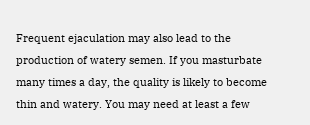Frequent ejaculation may also lead to the production of watery semen. If you masturbate many times a day, the quality is likely to become thin and watery. You may need at least a few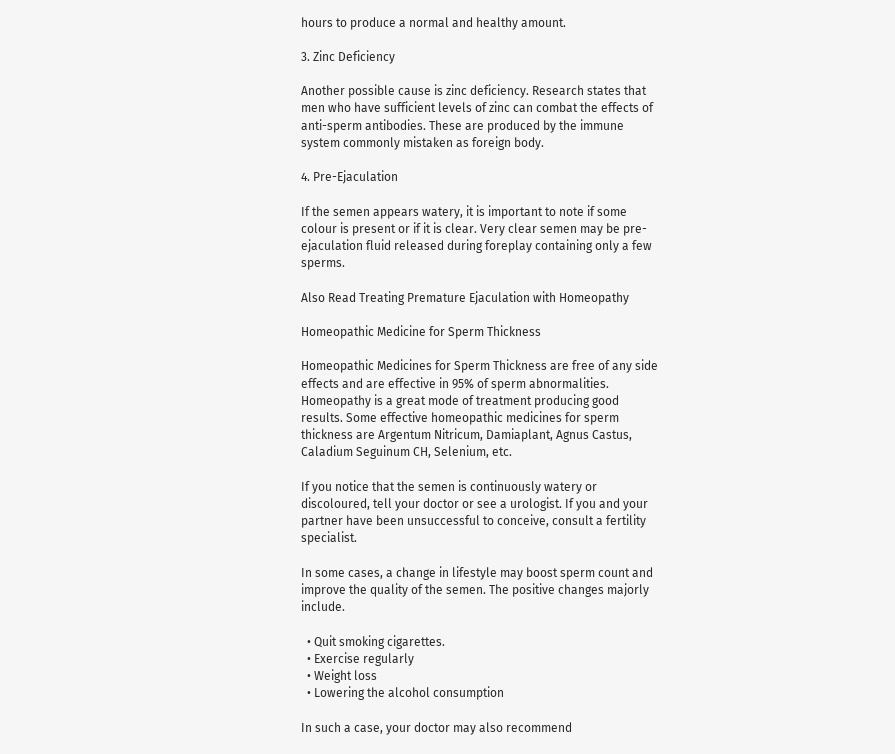hours to produce a normal and healthy amount.

3. Zinc Deficiency

Another possible cause is zinc deficiency. Research states that men who have sufficient levels of zinc can combat the effects of anti-sperm antibodies. These are produced by the immune system commonly mistaken as foreign body.

4. Pre-Ejaculation

If the semen appears watery, it is important to note if some colour is present or if it is clear. Very clear semen may be pre-ejaculation fluid released during foreplay containing only a few sperms.

Also Read Treating Premature Ejaculation with Homeopathy

Homeopathic Medicine for Sperm Thickness

Homeopathic Medicines for Sperm Thickness are free of any side effects and are effective in 95% of sperm abnormalities. Homeopathy is a great mode of treatment producing good results. Some effective homeopathic medicines for sperm thickness are Argentum Nitricum, Damiaplant, Agnus Castus, Caladium Seguinum CH, Selenium, etc.

If you notice that the semen is continuously watery or discoloured, tell your doctor or see a urologist. If you and your partner have been unsuccessful to conceive, consult a fertility specialist.

In some cases, a change in lifestyle may boost sperm count and improve the quality of the semen. The positive changes majorly include.

  • Quit smoking cigarettes.
  • Exercise regularly
  • Weight loss
  • Lowering the alcohol consumption

In such a case, your doctor may also recommend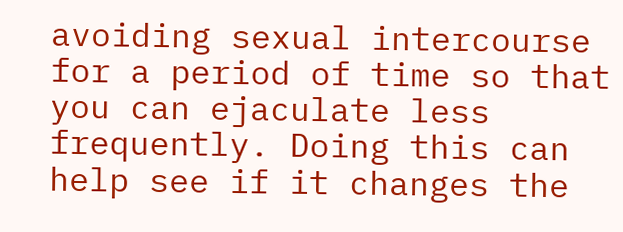avoiding sexual intercourse for a period of time so that you can ejaculate less frequently. Doing this can help see if it changes the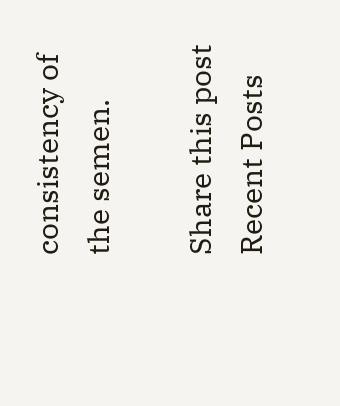consistency of the semen.

Share this post
Recent Posts